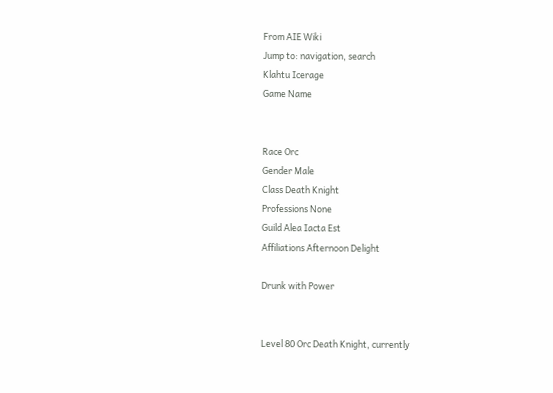From AIE Wiki
Jump to: navigation, search
Klahtu Icerage
Game Name


Race Orc
Gender Male
Class Death Knight
Professions None
Guild Alea Iacta Est
Affiliations Afternoon Delight

Drunk with Power


Level 80 Orc Death Knight, currently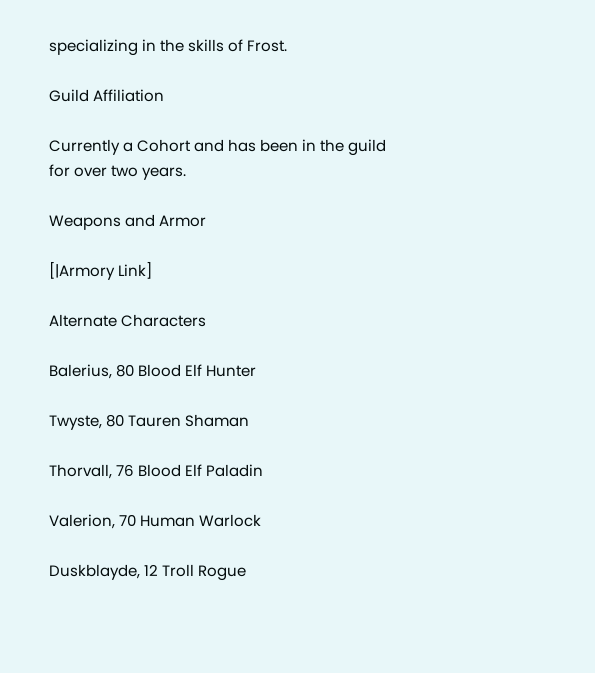specializing in the skills of Frost.

Guild Affiliation

Currently a Cohort and has been in the guild for over two years.

Weapons and Armor

[|Armory Link]

Alternate Characters

Balerius, 80 Blood Elf Hunter

Twyste, 80 Tauren Shaman

Thorvall, 76 Blood Elf Paladin

Valerion, 70 Human Warlock

Duskblayde, 12 Troll Rogue